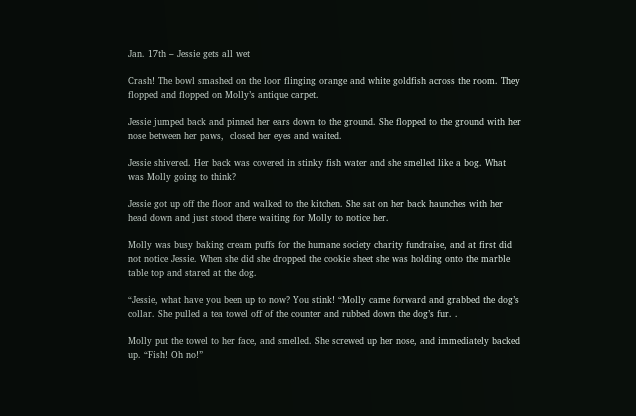Jan. 17th – Jessie gets all wet

Crash! The bowl smashed on the loor flinging orange and white goldfish across the room. They flopped and flopped on Molly’s antique carpet.

Jessie jumped back and pinned her ears down to the ground. She flopped to the ground with her nose between her paws,  closed her eyes and waited.

Jessie shivered. Her back was covered in stinky fish water and she smelled like a bog. What was Molly going to think?

Jessie got up off the floor and walked to the kitchen. She sat on her back haunches with her head down and just stood there waiting for Molly to notice her.

Molly was busy baking cream puffs for the humane society charity fundraise, and at first did not notice Jessie. When she did she dropped the cookie sheet she was holding onto the marble table top and stared at the dog.

“Jessie, what have you been up to now? You stink! “Molly came forward and grabbed the dog’s collar. She pulled a tea towel off of the counter and rubbed down the dog’s fur. .

Molly put the towel to her face, and smelled. She screwed up her nose, and immediately backed up. “Fish! Oh no!”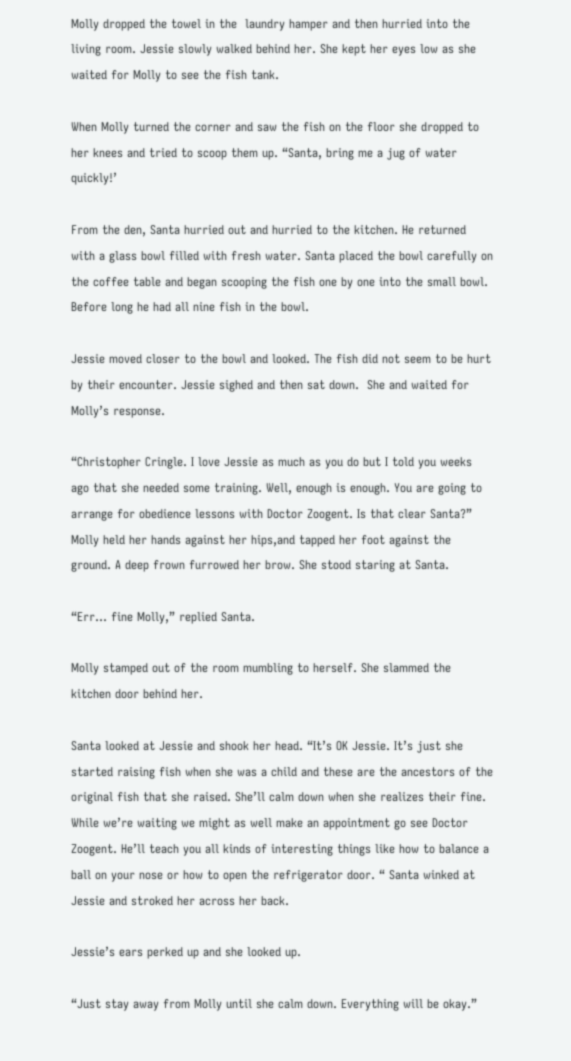Molly dropped the towel in the  laundry hamper and then hurried into the living room. Jessie slowly walked behind her. She kept her eyes low as she waited for Molly to see the fish tank.

When Molly turned the corner and saw the fish on the floor she dropped to her knees and tried to scoop them up. “Santa, bring me a jug of water quickly!’

From the den, Santa hurried out and hurried to the kitchen. He returned with a glass bowl filled with fresh water. Santa placed the bowl carefully on the coffee table and began scooping the fish one by one into the small bowl. Before long he had all nine fish in the bowl.

Jessie moved closer to the bowl and looked. The fish did not seem to be hurt by their encounter. Jessie sighed and then sat down.  She and waited for Molly’s response.

“Christopher Cringle. I love Jessie as much as you do but I told you weeks ago that she needed some training. Well, enough is enough. You are going to arrange for obedience lessons with Doctor Zoogent. Is that clear Santa?” Molly held her hands against her hips,and tapped her foot against the ground. A deep frown furrowed her brow. She stood staring at Santa.

“Err… fine Molly,” replied Santa.

Molly stamped out of the room mumbling to herself. She slammed the kitchen door behind her.

Santa looked at Jessie and shook her head. “It’s OK Jessie. It’s just she started raising fish when she was a child and these are the ancestors of the original fish that she raised. She’ll calm down when she realizes their fine. While we’re waiting we might as well make an appointment go see Doctor Zoogent. He’ll teach you all kinds of interesting things like how to balance a ball on your nose or how to open the refrigerator door. “ Santa winked at Jessie and stroked her across her back.

Jessie’s ears perked up and she looked up.

“Just stay away from Molly until she calm down. Everything will be okay.”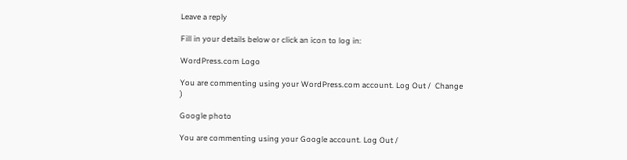Leave a reply

Fill in your details below or click an icon to log in:

WordPress.com Logo

You are commenting using your WordPress.com account. Log Out /  Change )

Google photo

You are commenting using your Google account. Log Out /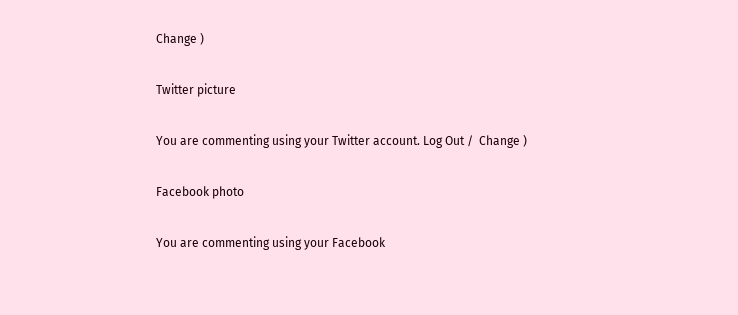Change )

Twitter picture

You are commenting using your Twitter account. Log Out /  Change )

Facebook photo

You are commenting using your Facebook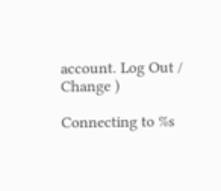account. Log Out /  Change )

Connecting to %s